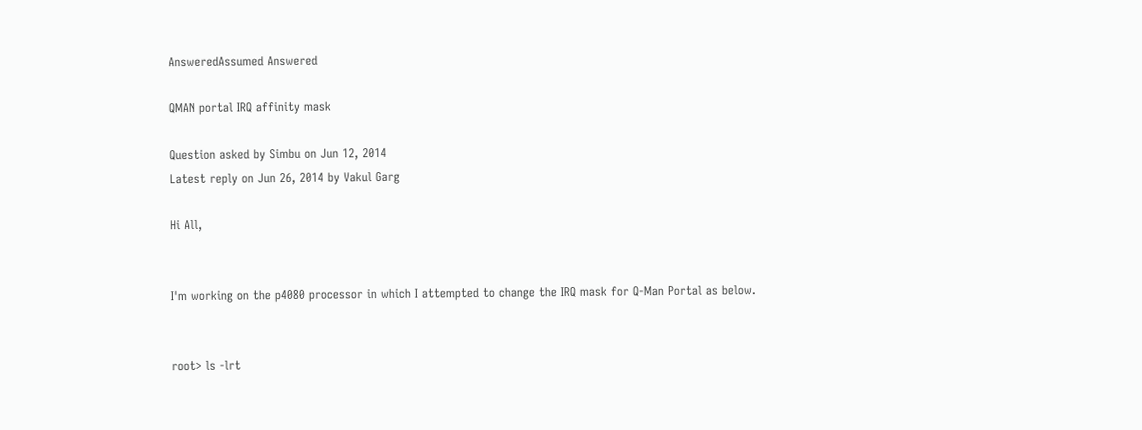AnsweredAssumed Answered

QMAN portal IRQ affinity mask

Question asked by Simbu on Jun 12, 2014
Latest reply on Jun 26, 2014 by Vakul Garg

Hi All,


I'm working on the p4080 processor in which I attempted to change the IRQ mask for Q-Man Portal as below.


root> ls -lrt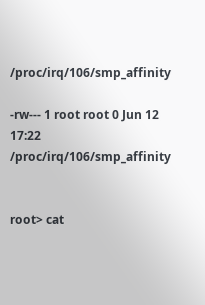/proc/irq/106/smp_affinity

-rw--- 1 root root 0 Jun 12 17:22 /proc/irq/106/smp_affinity


root> cat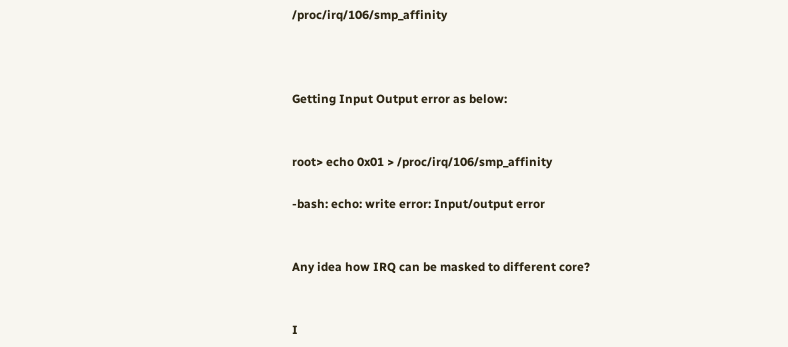/proc/irq/106/smp_affinity



Getting Input Output error as below:


root> echo 0x01 > /proc/irq/106/smp_affinity

-bash: echo: write error: Input/output error


Any idea how IRQ can be masked to different core?


I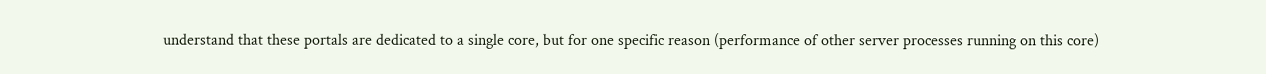understand that these portals are dedicated to a single core, but for one specific reason (performance of other server processes running on this core)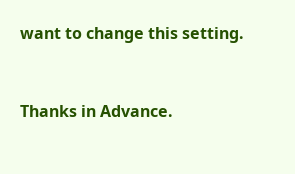want to change this setting.


Thanks in Advance.